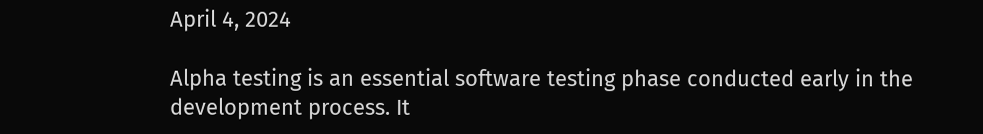April 4, 2024

Alpha testing is an essential software testing phase conducted early in the development process. It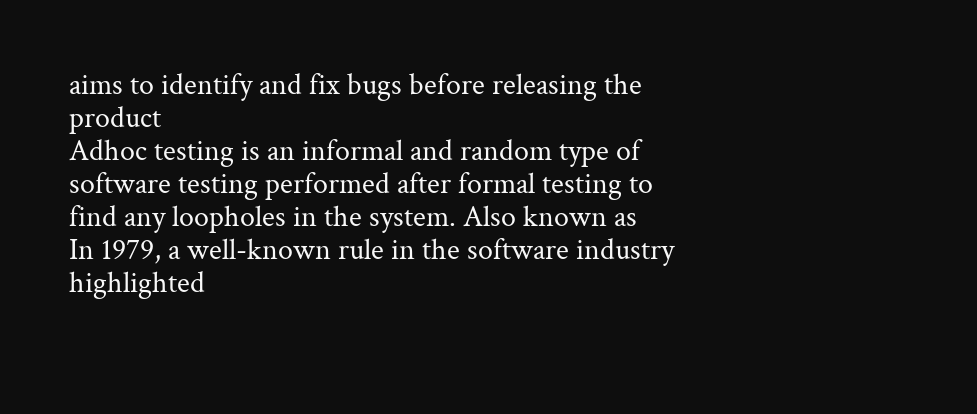aims to identify and fix bugs before releasing the product
Adhoc testing is an informal and random type of software testing performed after formal testing to find any loopholes in the system. Also known as
In 1979, a well-known rule in the software industry highlighted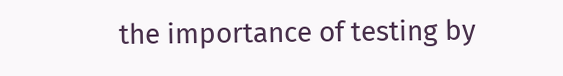the importance of testing by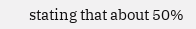stating that about 50%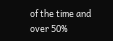of the time and over 50%